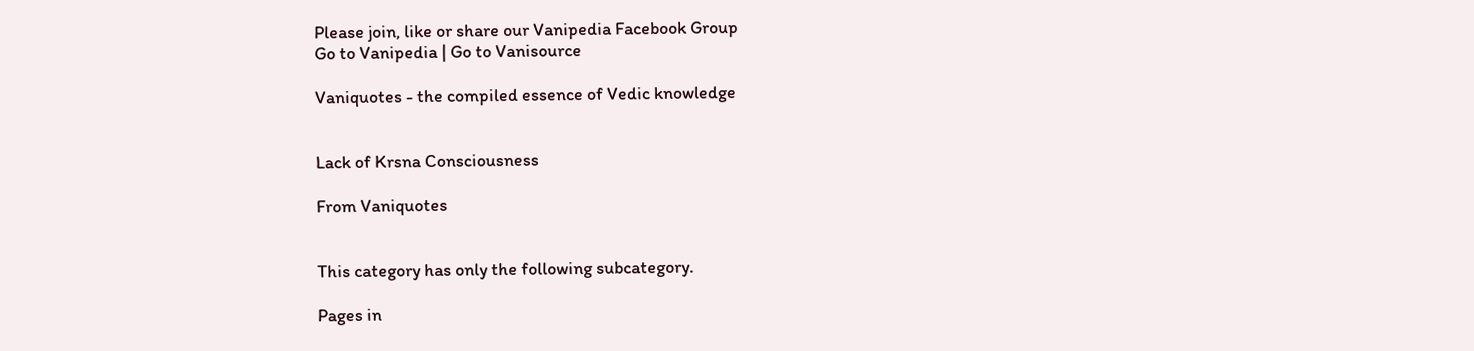Please join, like or share our Vanipedia Facebook Group
Go to Vanipedia | Go to Vanisource

Vaniquotes - the compiled essence of Vedic knowledge


Lack of Krsna Consciousness

From Vaniquotes


This category has only the following subcategory.

Pages in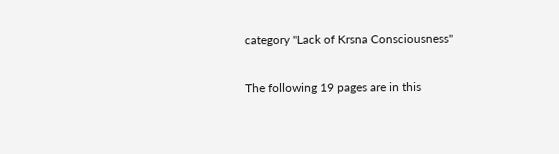category "Lack of Krsna Consciousness"

The following 19 pages are in this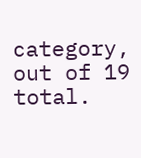category, out of 19 total.